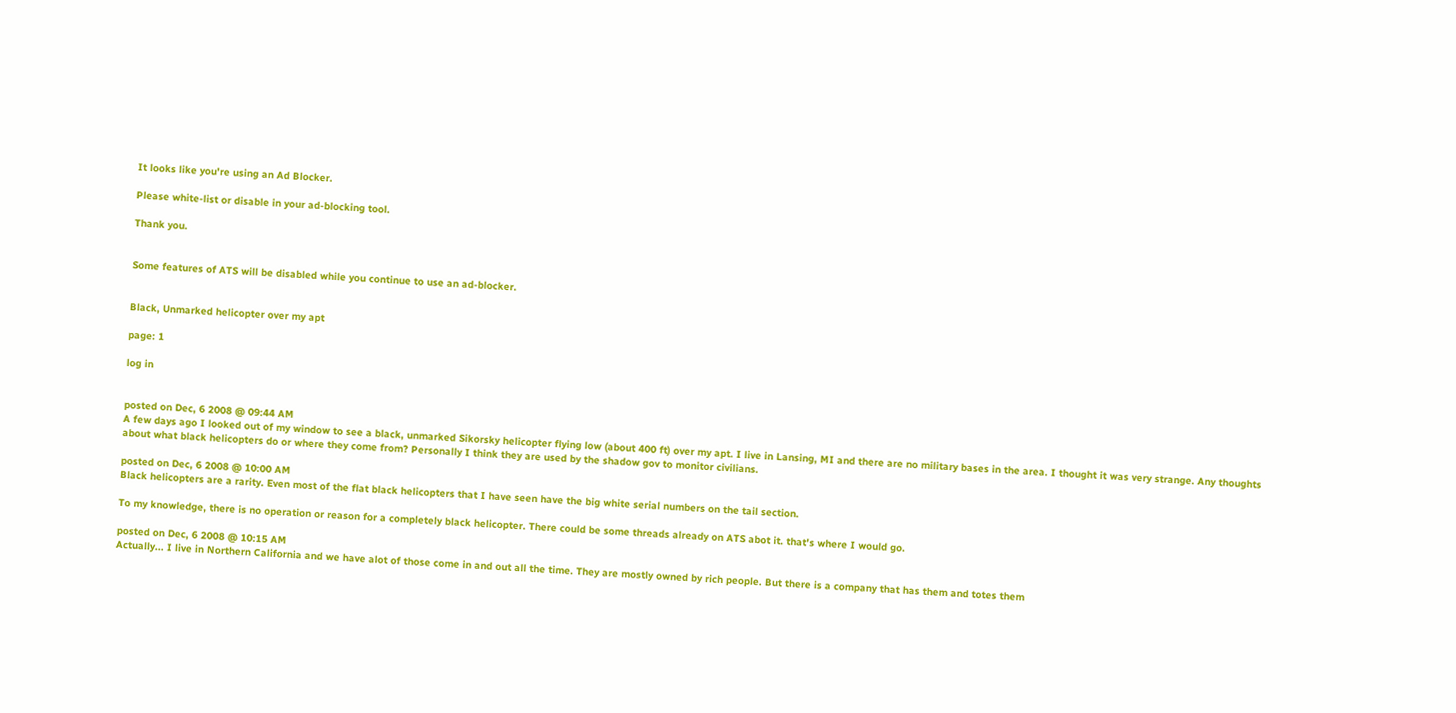It looks like you're using an Ad Blocker.

Please white-list or disable in your ad-blocking tool.

Thank you.


Some features of ATS will be disabled while you continue to use an ad-blocker.


Black, Unmarked helicopter over my apt

page: 1

log in


posted on Dec, 6 2008 @ 09:44 AM
A few days ago I looked out of my window to see a black, unmarked Sikorsky helicopter flying low (about 400 ft) over my apt. I live in Lansing, MI and there are no military bases in the area. I thought it was very strange. Any thoughts about what black helicopters do or where they come from? Personally I think they are used by the shadow gov to monitor civilians.

posted on Dec, 6 2008 @ 10:00 AM
Black helicopters are a rarity. Even most of the flat black helicopters that I have seen have the big white serial numbers on the tail section.

To my knowledge, there is no operation or reason for a completely black helicopter. There could be some threads already on ATS abot it. that's where I would go.

posted on Dec, 6 2008 @ 10:15 AM
Actually... I live in Northern California and we have alot of those come in and out all the time. They are mostly owned by rich people. But there is a company that has them and totes them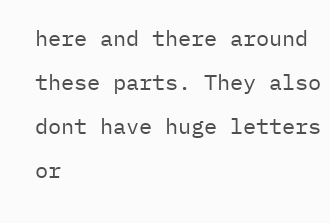here and there around these parts. They also dont have huge letters or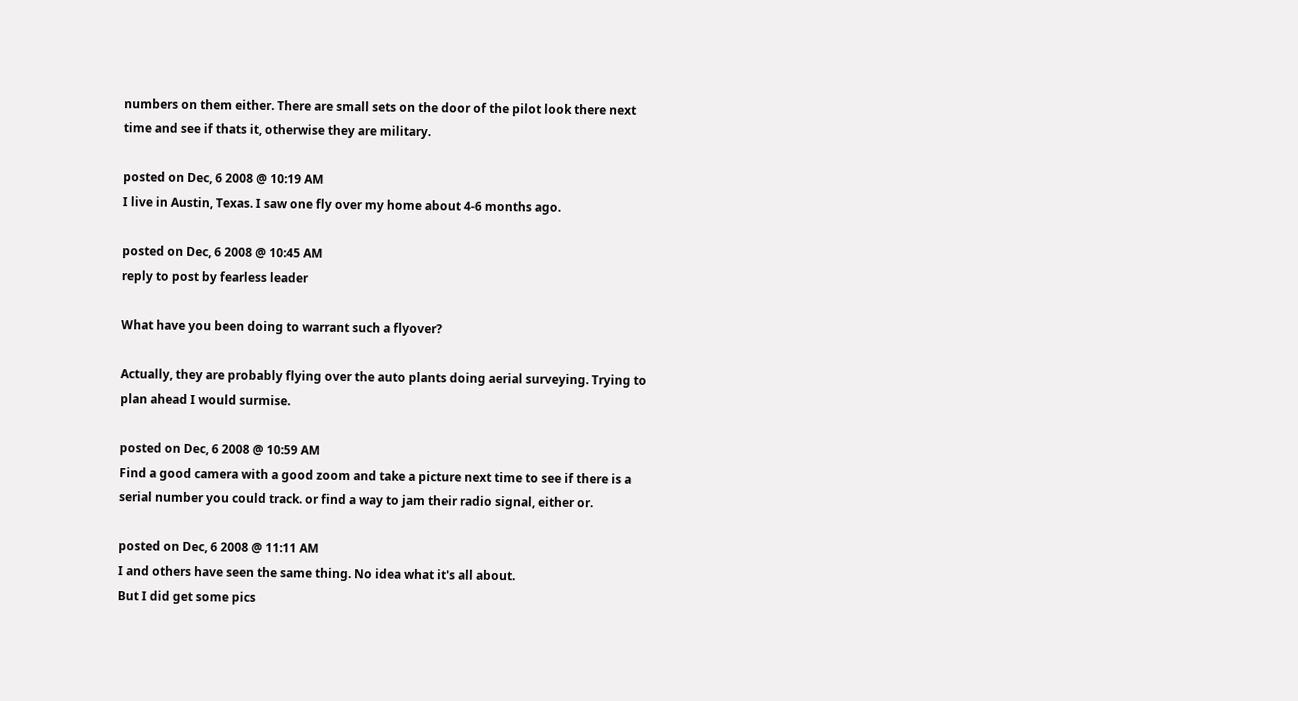numbers on them either. There are small sets on the door of the pilot look there next time and see if thats it, otherwise they are military.

posted on Dec, 6 2008 @ 10:19 AM
I live in Austin, Texas. I saw one fly over my home about 4-6 months ago.

posted on Dec, 6 2008 @ 10:45 AM
reply to post by fearless leader

What have you been doing to warrant such a flyover?

Actually, they are probably flying over the auto plants doing aerial surveying. Trying to plan ahead I would surmise.

posted on Dec, 6 2008 @ 10:59 AM
Find a good camera with a good zoom and take a picture next time to see if there is a serial number you could track. or find a way to jam their radio signal, either or.

posted on Dec, 6 2008 @ 11:11 AM
I and others have seen the same thing. No idea what it's all about.
But I did get some pics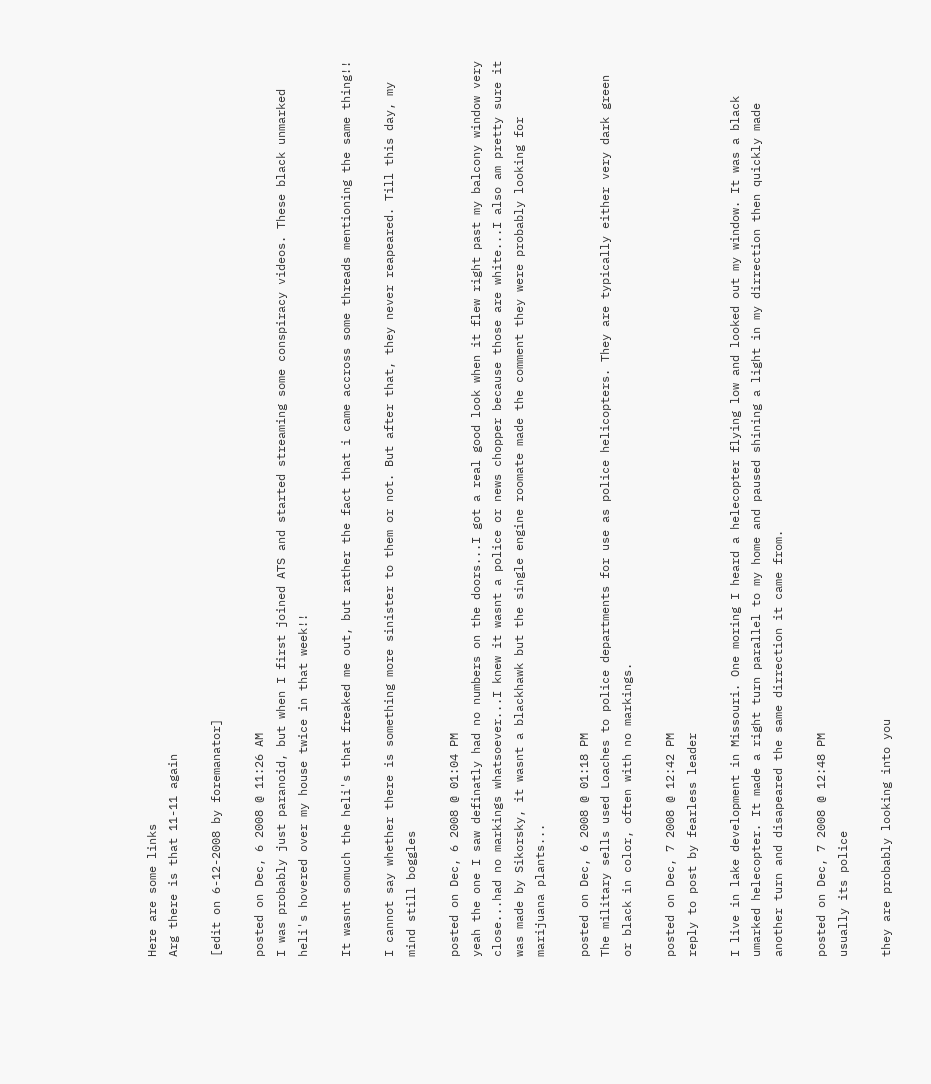Here are some links
Arg there is that 11-11 again

[edit on 6-12-2008 by foremanator]

posted on Dec, 6 2008 @ 11:26 AM
I was probably just paranoid, but when I first joined ATS and started streaming some conspiracy videos. These black unmarked heli's hovered over my house twice in that week!!

It wasnt somuch the heli's that freaked me out, but rather the fact that i came accross some threads mentioning the same thing!!

I cannot say whether there is something more sinister to them or not. But after that, they never reapeared. Till this day, my mind still boggles

posted on Dec, 6 2008 @ 01:04 PM
yeah the one I saw definatly had no numbers on the doors...I got a real good look when it flew right past my balcony window very close...had no markings whatsoever...I knew it wasnt a police or news chopper because those are white...I also am pretty sure it was made by Sikorsky, it wasnt a blackhawk but the single engine roomate made the comment they were probably looking for marijuana plants...

posted on Dec, 6 2008 @ 01:18 PM
The military sells used Loaches to police departments for use as police helicopters. They are typically either very dark green or black in color, often with no markings.

posted on Dec, 7 2008 @ 12:42 PM
reply to post by fearless leader

I live in lake development in Missouri. One moring I heard a helecopter flying low and looked out my window. It was a black umarked helecopter. It made a right turn parallel to my home and paused shining a light in my dirrection then quickly made another turn and disapeared the same dirrection it came from.

posted on Dec, 7 2008 @ 12:48 PM
usually its police

they are probably looking into you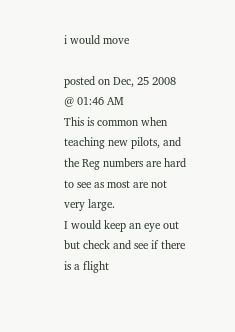i would move

posted on Dec, 25 2008 @ 01:46 AM
This is common when teaching new pilots, and the Reg numbers are hard to see as most are not very large.
I would keep an eye out but check and see if there is a flight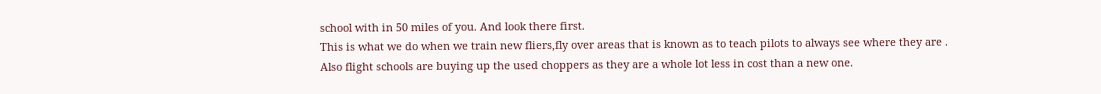school with in 50 miles of you. And look there first.
This is what we do when we train new fliers,fly over areas that is known as to teach pilots to always see where they are .
Also flight schools are buying up the used choppers as they are a whole lot less in cost than a new one.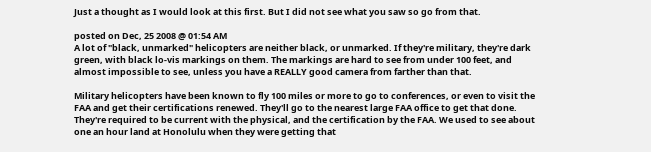Just a thought as I would look at this first. But I did not see what you saw so go from that.

posted on Dec, 25 2008 @ 01:54 AM
A lot of "black, unmarked" helicopters are neither black, or unmarked. If they're military, they're dark green, with black lo-vis markings on them. The markings are hard to see from under 100 feet, and almost impossible to see, unless you have a REALLY good camera from farther than that.

Military helicopters have been known to fly 100 miles or more to go to conferences, or even to visit the FAA and get their certifications renewed. They'll go to the nearest large FAA office to get that done. They're required to be current with the physical, and the certification by the FAA. We used to see about one an hour land at Honolulu when they were getting that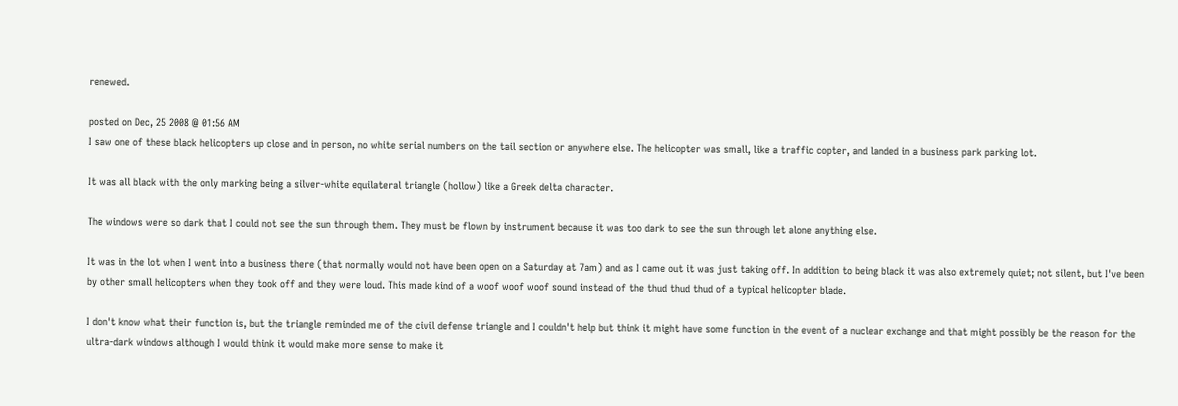renewed.

posted on Dec, 25 2008 @ 01:56 AM
I saw one of these black helicopters up close and in person, no white serial numbers on the tail section or anywhere else. The helicopter was small, like a traffic copter, and landed in a business park parking lot.

It was all black with the only marking being a silver-white equilateral triangle (hollow) like a Greek delta character.

The windows were so dark that I could not see the sun through them. They must be flown by instrument because it was too dark to see the sun through let alone anything else.

It was in the lot when I went into a business there (that normally would not have been open on a Saturday at 7am) and as I came out it was just taking off. In addition to being black it was also extremely quiet; not silent, but I've been by other small helicopters when they took off and they were loud. This made kind of a woof woof woof sound instead of the thud thud thud of a typical helicopter blade.

I don't know what their function is, but the triangle reminded me of the civil defense triangle and I couldn't help but think it might have some function in the event of a nuclear exchange and that might possibly be the reason for the ultra-dark windows although I would think it would make more sense to make it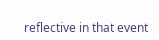reflective in that event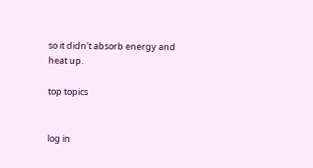so it didn't absorb energy and heat up.

top topics


log in